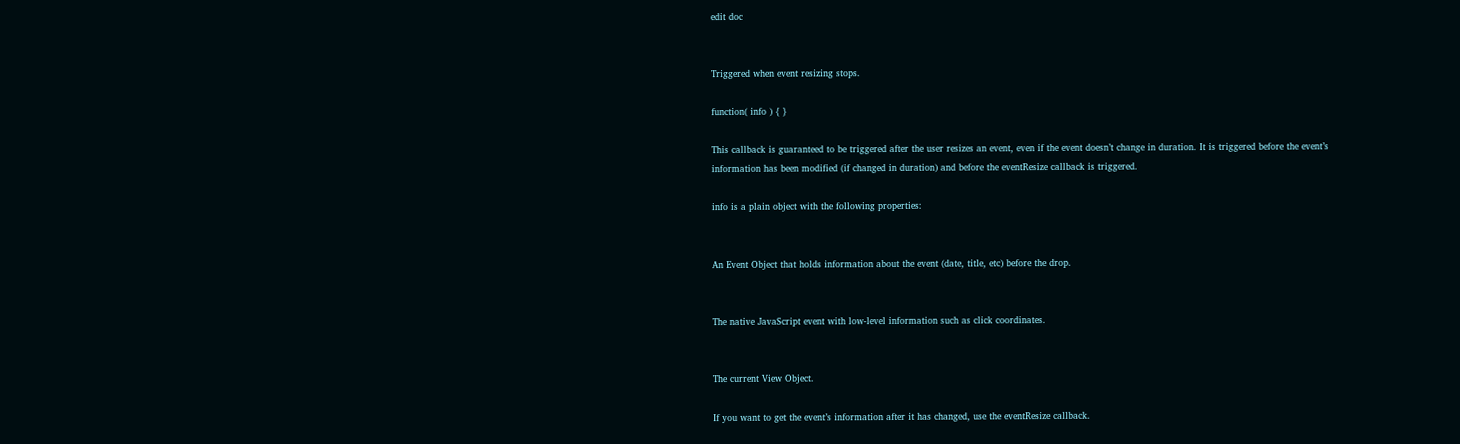edit doc


Triggered when event resizing stops.

function( info ) { }

This callback is guaranteed to be triggered after the user resizes an event, even if the event doesn’t change in duration. It is triggered before the event’s information has been modified (if changed in duration) and before the eventResize callback is triggered.

info is a plain object with the following properties:


An Event Object that holds information about the event (date, title, etc) before the drop.


The native JavaScript event with low-level information such as click coordinates.


The current View Object.

If you want to get the event’s information after it has changed, use the eventResize callback.